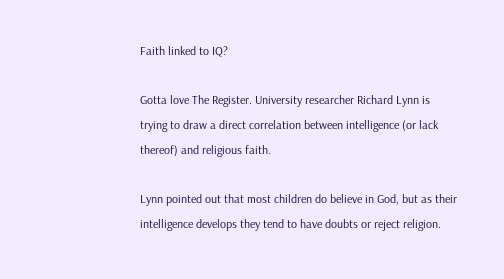Faith linked to IQ?

Gotta love The Register. University researcher Richard Lynn is trying to draw a direct correlation between intelligence (or lack thereof) and religious faith.

Lynn pointed out that most children do believe in God, but as their intelligence develops they tend to have doubts or reject religion.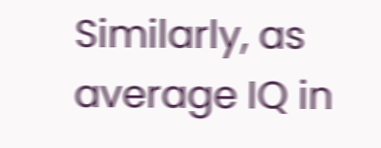Similarly, as average IQ in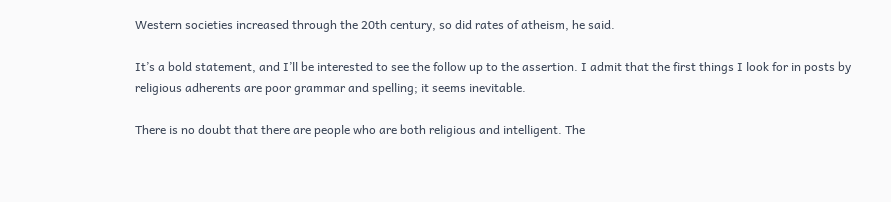Western societies increased through the 20th century, so did rates of atheism, he said.

It’s a bold statement, and I’ll be interested to see the follow up to the assertion. I admit that the first things I look for in posts by religious adherents are poor grammar and spelling; it seems inevitable.

There is no doubt that there are people who are both religious and intelligent. The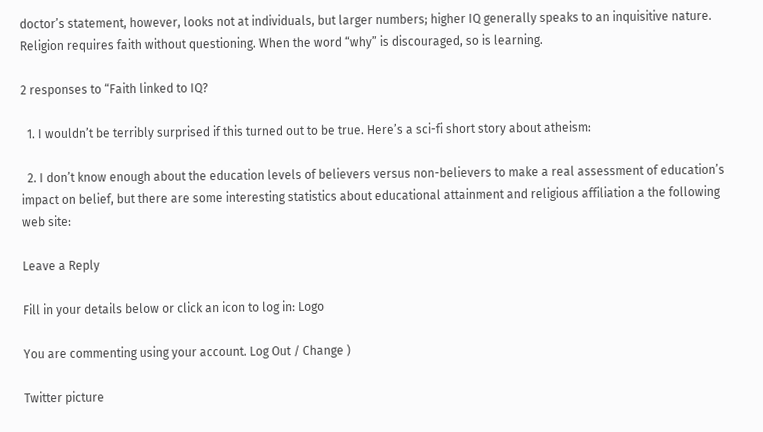doctor’s statement, however, looks not at individuals, but larger numbers; higher IQ generally speaks to an inquisitive nature. Religion requires faith without questioning. When the word “why” is discouraged, so is learning.

2 responses to “Faith linked to IQ?

  1. I wouldn’t be terribly surprised if this turned out to be true. Here’s a sci-fi short story about atheism:

  2. I don’t know enough about the education levels of believers versus non-believers to make a real assessment of education’s impact on belief, but there are some interesting statistics about educational attainment and religious affiliation a the following web site:

Leave a Reply

Fill in your details below or click an icon to log in: Logo

You are commenting using your account. Log Out / Change )

Twitter picture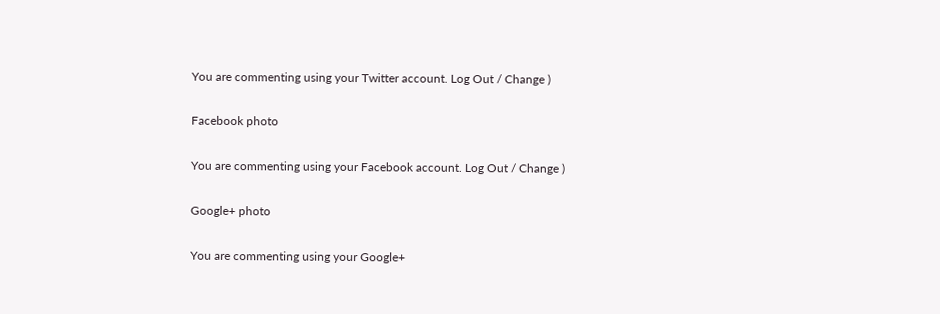You are commenting using your Twitter account. Log Out / Change )

Facebook photo

You are commenting using your Facebook account. Log Out / Change )

Google+ photo

You are commenting using your Google+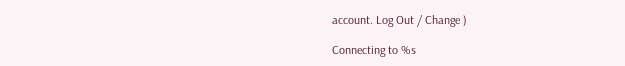account. Log Out / Change )

Connecting to %s